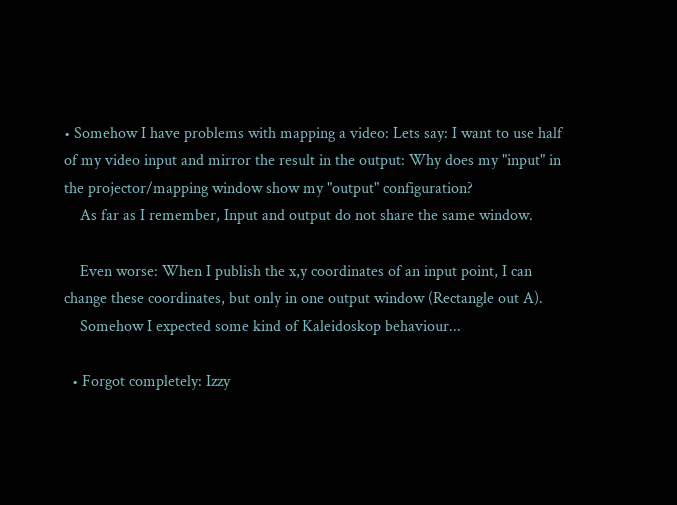• Somehow I have problems with mapping a video: Lets say: I want to use half of my video input and mirror the result in the output: Why does my "input" in the projector/mapping window show my "output" configuration?
    As far as I remember, Input and output do not share the same window.

    Even worse: When I publish the x,y coordinates of an input point, I can change these coordinates, but only in one output window (Rectangle out A).
    Somehow I expected some kind of Kaleidoskop behaviour...

  • Forgot completely: Izzy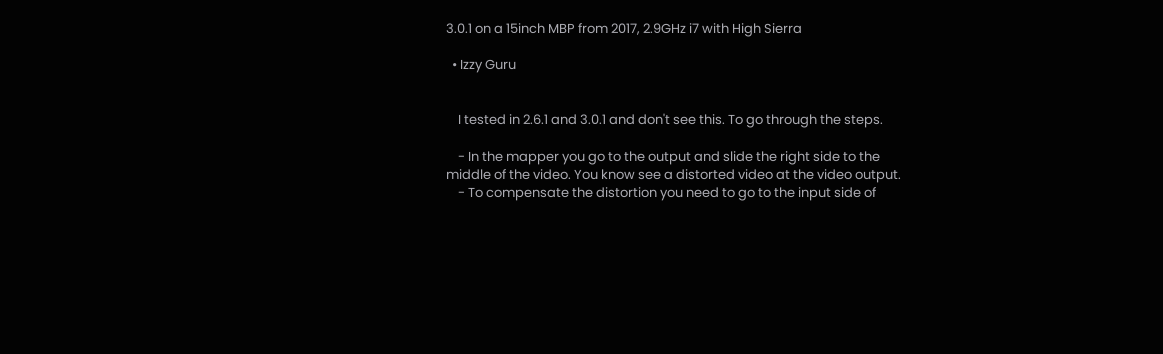3.0.1 on a 15inch MBP from 2017, 2.9GHz i7 with High Sierra

  • Izzy Guru


    I tested in 2.6.1 and 3.0.1 and don't see this. To go through the steps.

    - In the mapper you go to the output and slide the right side to the middle of the video. You know see a distorted video at the video output.
    - To compensate the distortion you need to go to the input side of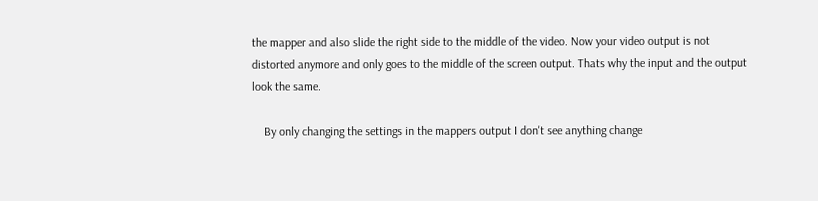the mapper and also slide the right side to the middle of the video. Now your video output is not distorted anymore and only goes to the middle of the screen output. Thats why the input and the output look the same.

    By only changing the settings in the mappers output I don't see anything change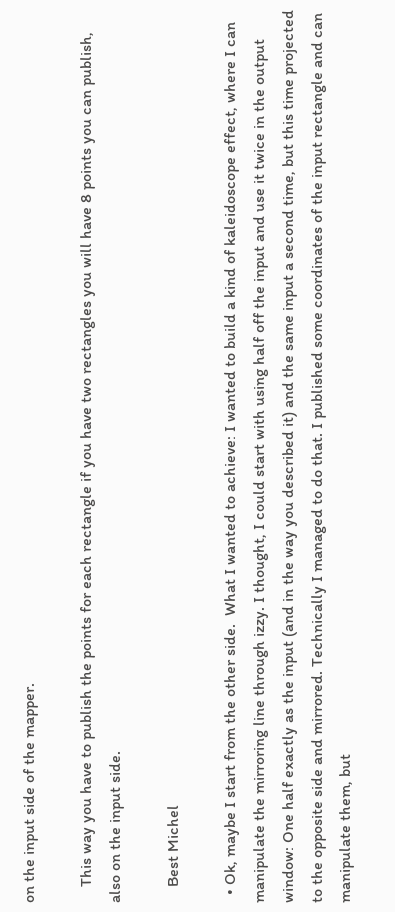on the input side of the mapper.

    This way you have to publish the points for each rectangle if you have two rectangles you will have 8 points you can publish, also on the input side.

    Best Michel

  • Ok, maybe I start from the other side.  What I wanted to achieve: I wanted to build a kind of kaleidoscope effect, where I can manipulate the mirroring line through izzy. I thought, I could start with using half off the input and use it twice in the output window: One half exactly as the input (and in the way you described it) and the same input a second time, but this time projected to the opposite side and mirrored. Technically I managed to do that. I published some coordinates of the input rectangle and can manipulate them, but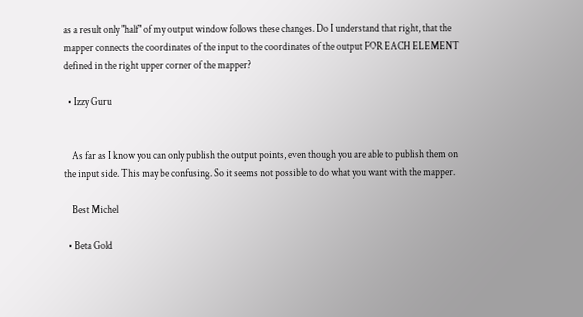as a result only "half" of my output window follows these changes. Do I understand that right, that the mapper connects the coordinates of the input to the coordinates of the output FOR EACH ELEMENT defined in the right upper corner of the mapper?

  • Izzy Guru


    As far as I know you can only publish the output points, even though you are able to publish them on the input side. This may be confusing. So it seems not possible to do what you want with the mapper.

    Best Michel

  • Beta Gold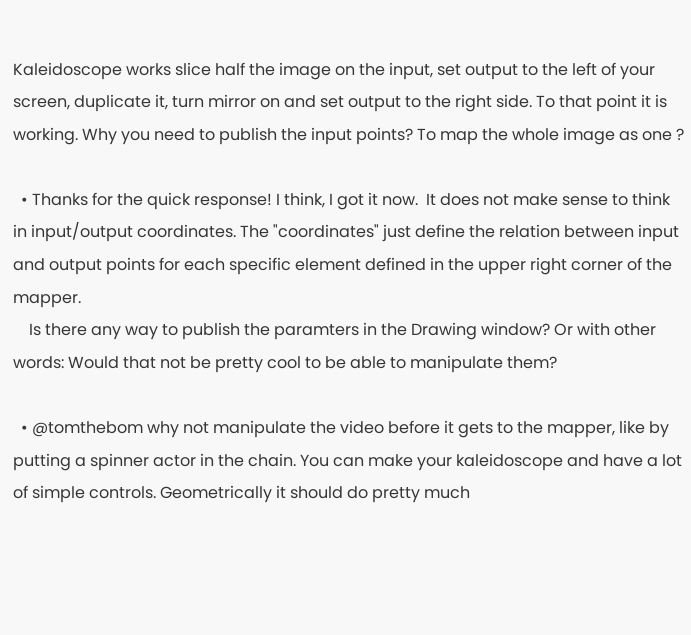Kaleidoscope works slice half the image on the input, set output to the left of your screen, duplicate it, turn mirror on and set output to the right side. To that point it is working. Why you need to publish the input points? To map the whole image as one ?

  • Thanks for the quick response! I think, I got it now.  It does not make sense to think in input/output coordinates. The "coordinates" just define the relation between input and output points for each specific element defined in the upper right corner of the mapper.
    Is there any way to publish the paramters in the Drawing window? Or with other words: Would that not be pretty cool to be able to manipulate them?

  • @tomthebom why not manipulate the video before it gets to the mapper, like by putting a spinner actor in the chain. You can make your kaleidoscope and have a lot of simple controls. Geometrically it should do pretty much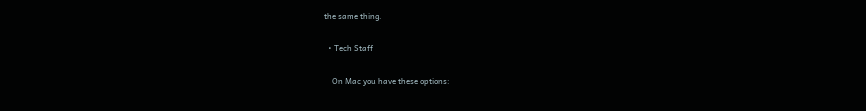the same thing.

  • Tech Staff

    On Mac you have these options: